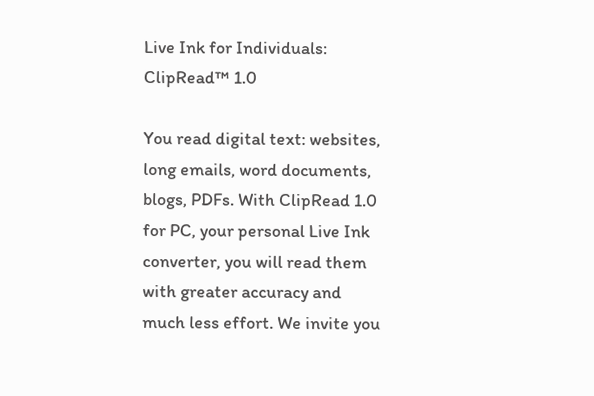Live Ink for Individuals: ClipRead™ 1.0

You read digital text: websites, long emails, word documents, blogs, PDFs. With ClipRead 1.0 for PC, your personal Live Ink converter, you will read them with greater accuracy and much less effort. We invite you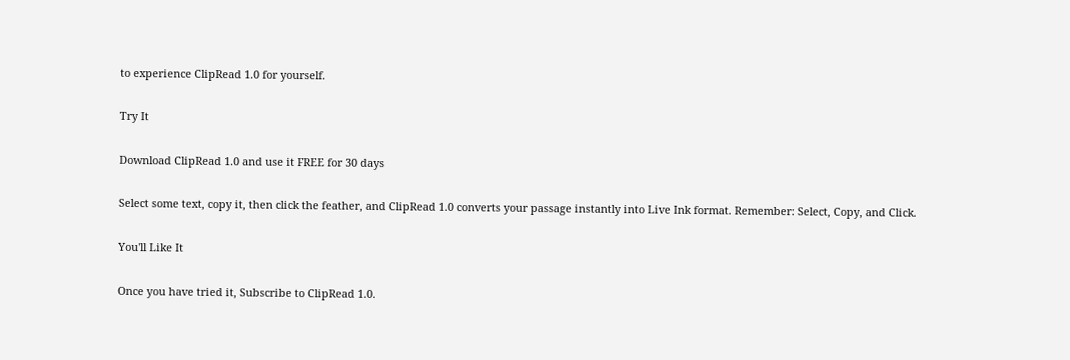to experience ClipRead 1.0 for yourself.

Try It

Download ClipRead 1.0 and use it FREE for 30 days

Select some text, copy it, then click the feather, and ClipRead 1.0 converts your passage instantly into Live Ink format. Remember: Select, Copy, and Click.

You'll Like It

Once you have tried it, Subscribe to ClipRead 1.0.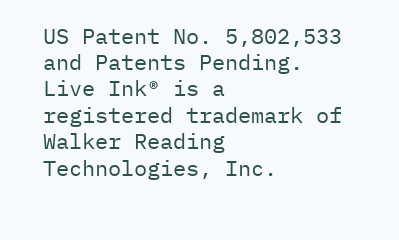US Patent No. 5,802,533 and Patents Pending.
Live Ink® is a registered trademark of Walker Reading Technologies, Inc.